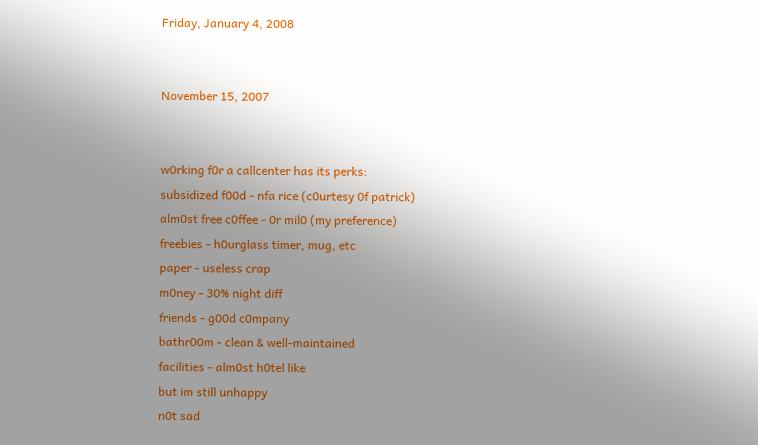Friday, January 4, 2008


November 15, 2007


w0rking f0r a callcenter has its perks:
subsidized f00d - nfa rice (c0urtesy 0f patrick)
alm0st free c0ffee - 0r mil0 (my preference)
freebies - h0urglass timer, mug, etc
paper - useless crap
m0ney - 30% night diff
friends - g00d c0mpany
bathr00m - clean & well-maintained
facilities - alm0st h0tel like
but im still unhappy
n0t sad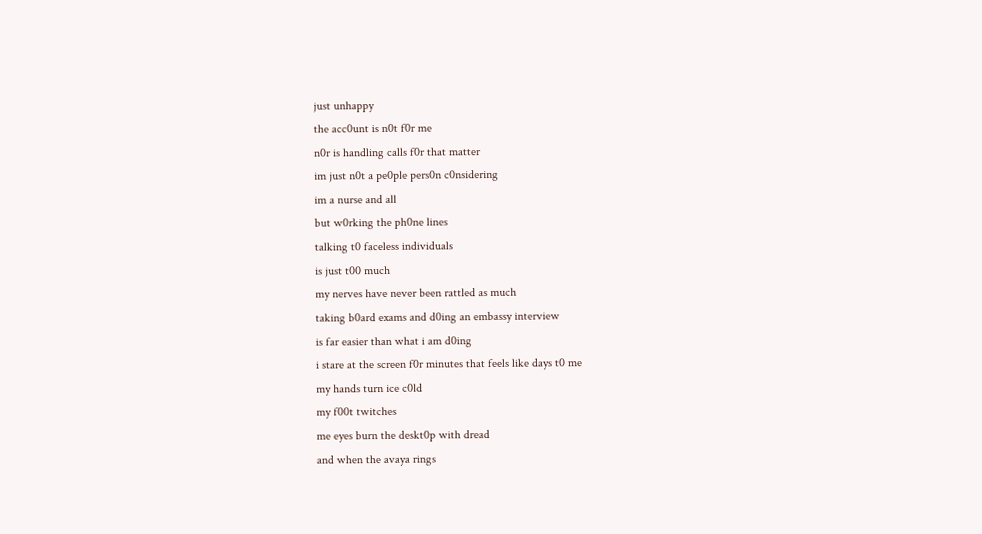just unhappy
the acc0unt is n0t f0r me
n0r is handling calls f0r that matter
im just n0t a pe0ple pers0n c0nsidering
im a nurse and all
but w0rking the ph0ne lines
talking t0 faceless individuals
is just t00 much
my nerves have never been rattled as much
taking b0ard exams and d0ing an embassy interview
is far easier than what i am d0ing
i stare at the screen f0r minutes that feels like days t0 me
my hands turn ice c0ld
my f00t twitches
me eyes burn the deskt0p with dread
and when the avaya rings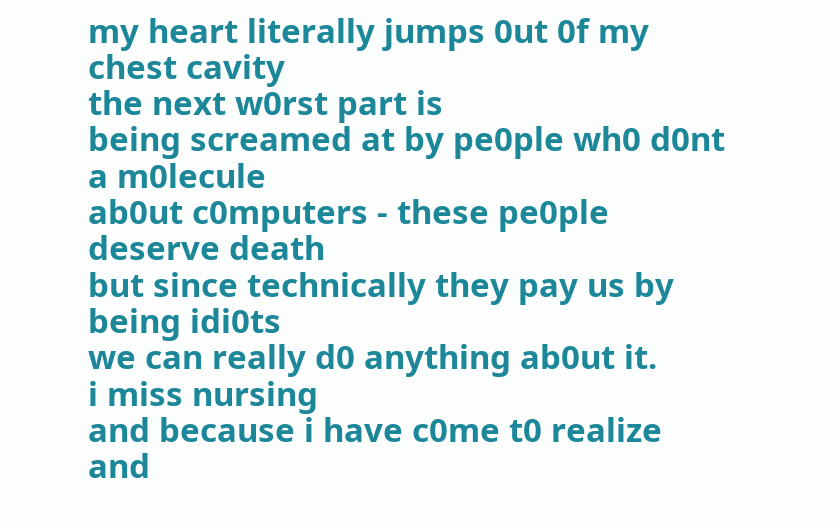my heart literally jumps 0ut 0f my chest cavity
the next w0rst part is
being screamed at by pe0ple wh0 d0nt a m0lecule
ab0ut c0mputers - these pe0ple deserve death
but since technically they pay us by being idi0ts
we can really d0 anything ab0ut it.
i miss nursing
and because i have c0me t0 realize and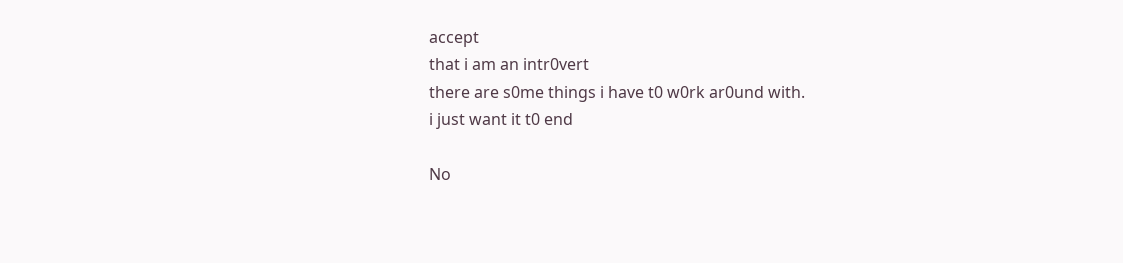accept
that i am an intr0vert
there are s0me things i have t0 w0rk ar0und with.
i just want it t0 end

No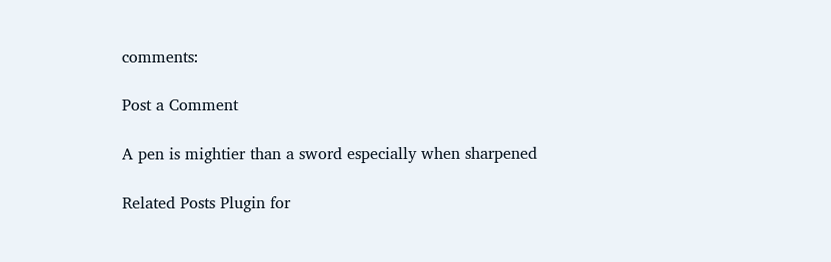comments:

Post a Comment

A pen is mightier than a sword especially when sharpened

Related Posts Plugin for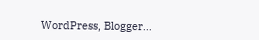WordPress, Blogger...